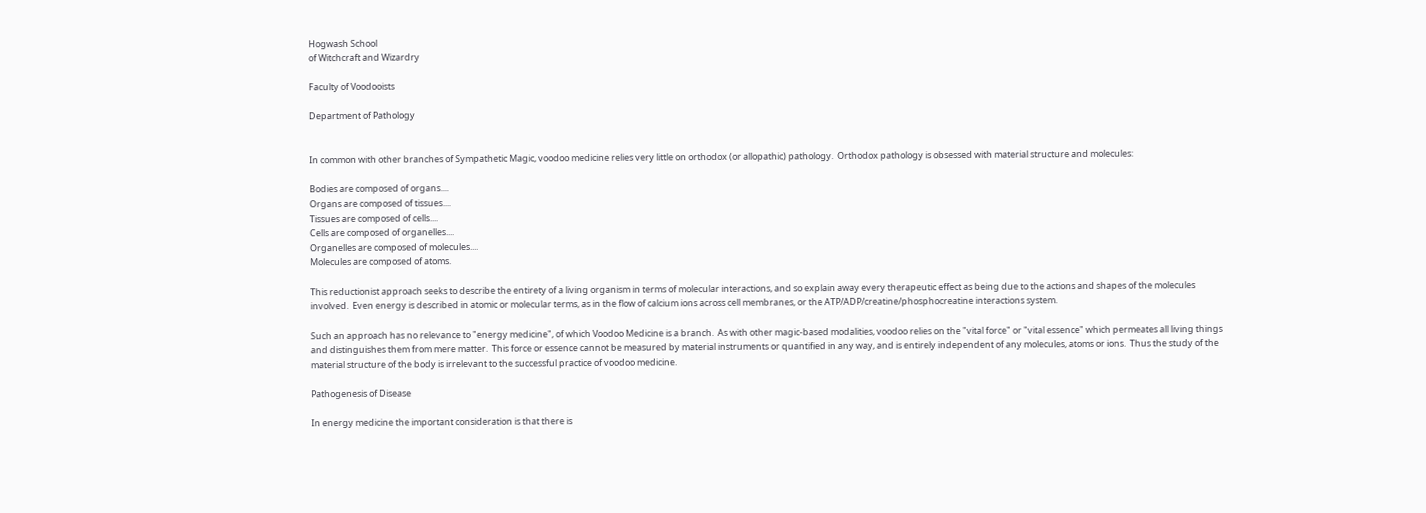Hogwash School
of Witchcraft and Wizardry

Faculty of Voodooists

Department of Pathology


In common with other branches of Sympathetic Magic, voodoo medicine relies very little on orthodox (or allopathic) pathology.  Orthodox pathology is obsessed with material structure and molecules:

Bodies are composed of organs....
Organs are composed of tissues....
Tissues are composed of cells....
Cells are composed of organelles....
Organelles are composed of molecules....
Molecules are composed of atoms.

This reductionist approach seeks to describe the entirety of a living organism in terms of molecular interactions, and so explain away every therapeutic effect as being due to the actions and shapes of the molecules involved.  Even energy is described in atomic or molecular terms, as in the flow of calcium ions across cell membranes, or the ATP/ADP/creatine/phosphocreatine interactions system.

Such an approach has no relevance to "energy medicine", of which Voodoo Medicine is a branch.  As with other magic-based modalities, voodoo relies on the "vital force" or "vital essence" which permeates all living things and distinguishes them from mere matter.  This force or essence cannot be measured by material instruments or quantified in any way, and is entirely independent of any molecules, atoms or ions.  Thus the study of the material structure of the body is irrelevant to the successful practice of voodoo medicine.

Pathogenesis of Disease

In energy medicine the important consideration is that there is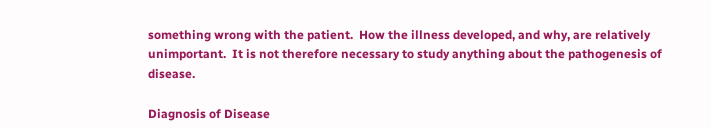something wrong with the patient.  How the illness developed, and why, are relatively unimportant.  It is not therefore necessary to study anything about the pathogenesis of disease.

Diagnosis of Disease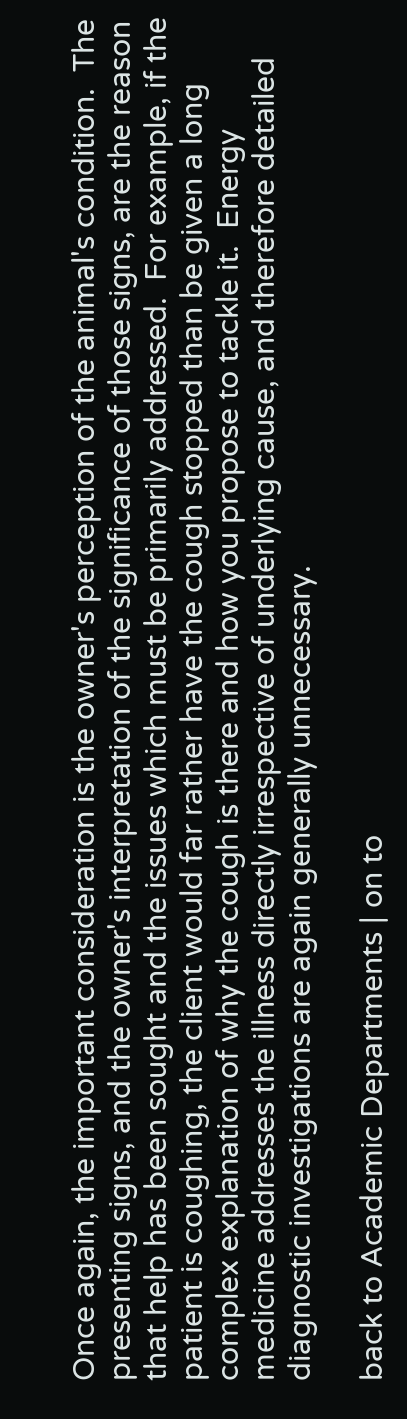Once again, the important consideration is the owner's perception of the animal's condition.  The presenting signs, and the owner's interpretation of the significance of those signs, are the reason that help has been sought and the issues which must be primarily addressed.  For example, if the patient is coughing, the client would far rather have the cough stopped than be given a long complex explanation of why the cough is there and how you propose to tackle it.  Energy medicine addresses the illness directly irrespective of underlying cause, and therefore detailed diagnostic investigations are again generally unnecessary.

back to Academic Departments | on to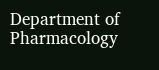Department of Pharmacology